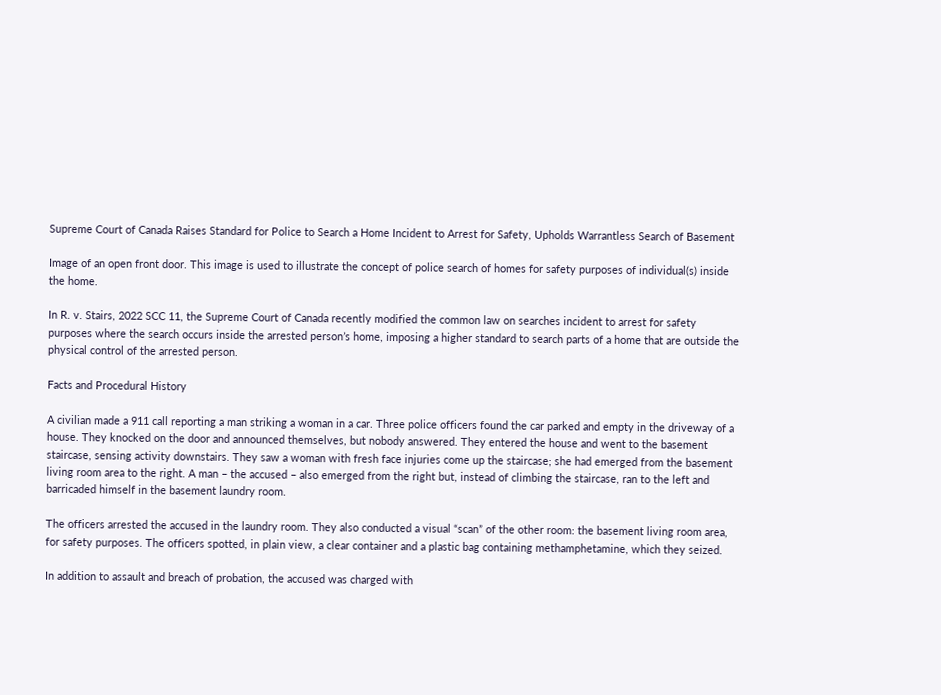Supreme Court of Canada Raises Standard for Police to Search a Home Incident to Arrest for Safety, Upholds Warrantless Search of Basement

Image of an open front door. This image is used to illustrate the concept of police search of homes for safety purposes of individual(s) inside the home.

In R. v. Stairs, 2022 SCC 11, the Supreme Court of Canada recently modified the common law on searches incident to arrest for safety purposes where the search occurs inside the arrested person’s home, imposing a higher standard to search parts of a home that are outside the physical control of the arrested person.

Facts and Procedural History

A civilian made a 911 call reporting a man striking a woman in a car. Three police officers found the car parked and empty in the driveway of a house. They knocked on the door and announced themselves, but nobody answered. They entered the house and went to the basement staircase, sensing activity downstairs. They saw a woman with fresh face injuries come up the staircase; she had emerged from the basement living room area to the right. A man – the accused – also emerged from the right but, instead of climbing the staircase, ran to the left and barricaded himself in the basement laundry room.

The officers arrested the accused in the laundry room. They also conducted a visual “scan” of the other room: the basement living room area, for safety purposes. The officers spotted, in plain view, a clear container and a plastic bag containing methamphetamine, which they seized.

In addition to assault and breach of probation, the accused was charged with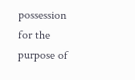possession for the purpose of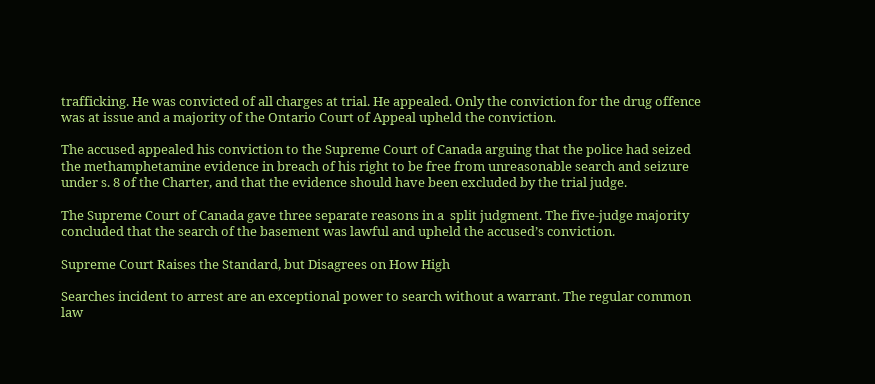trafficking. He was convicted of all charges at trial. He appealed. Only the conviction for the drug offence was at issue and a majority of the Ontario Court of Appeal upheld the conviction.

The accused appealed his conviction to the Supreme Court of Canada arguing that the police had seized the methamphetamine evidence in breach of his right to be free from unreasonable search and seizure under s. 8 of the Charter, and that the evidence should have been excluded by the trial judge.

The Supreme Court of Canada gave three separate reasons in a  split judgment. The five-judge majority concluded that the search of the basement was lawful and upheld the accused’s conviction.

Supreme Court Raises the Standard, but Disagrees on How High

Searches incident to arrest are an exceptional power to search without a warrant. The regular common law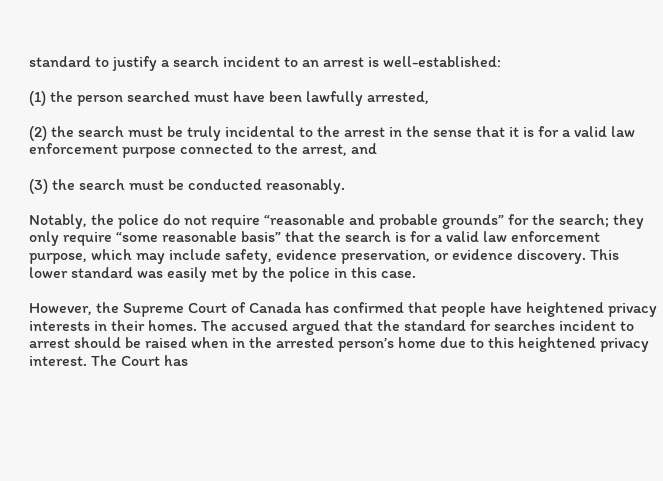standard to justify a search incident to an arrest is well-established:

(1) the person searched must have been lawfully arrested,

(2) the search must be truly incidental to the arrest in the sense that it is for a valid law enforcement purpose connected to the arrest, and

(3) the search must be conducted reasonably.

Notably, the police do not require “reasonable and probable grounds” for the search; they only require “some reasonable basis” that the search is for a valid law enforcement purpose, which may include safety, evidence preservation, or evidence discovery. This lower standard was easily met by the police in this case.

However, the Supreme Court of Canada has confirmed that people have heightened privacy interests in their homes. The accused argued that the standard for searches incident to arrest should be raised when in the arrested person’s home due to this heightened privacy interest. The Court has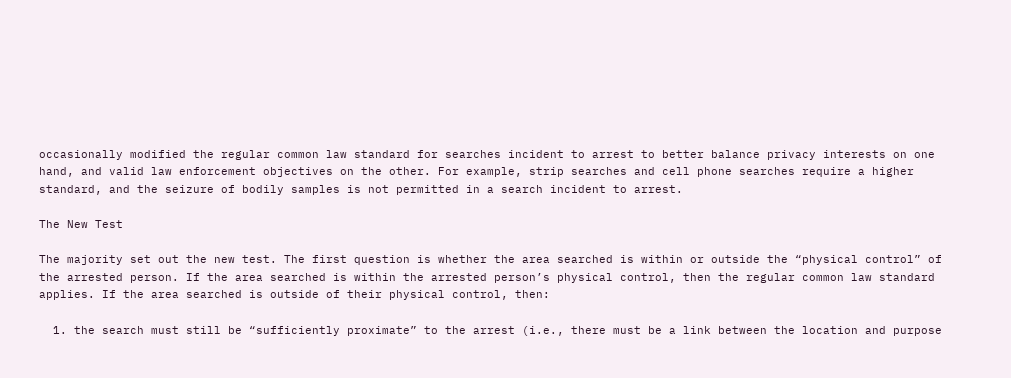occasionally modified the regular common law standard for searches incident to arrest to better balance privacy interests on one hand, and valid law enforcement objectives on the other. For example, strip searches and cell phone searches require a higher standard, and the seizure of bodily samples is not permitted in a search incident to arrest.

The New Test

The majority set out the new test. The first question is whether the area searched is within or outside the “physical control” of the arrested person. If the area searched is within the arrested person’s physical control, then the regular common law standard applies. If the area searched is outside of their physical control, then:

  1. the search must still be “sufficiently proximate” to the arrest (i.e., there must be a link between the location and purpose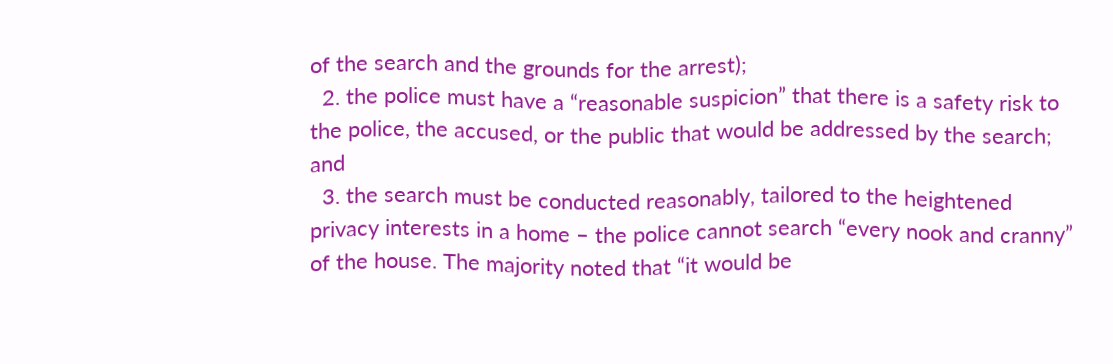of the search and the grounds for the arrest);
  2. the police must have a “reasonable suspicion” that there is a safety risk to the police, the accused, or the public that would be addressed by the search; and
  3. the search must be conducted reasonably, tailored to the heightened privacy interests in a home – the police cannot search “every nook and cranny” of the house. The majority noted that “it would be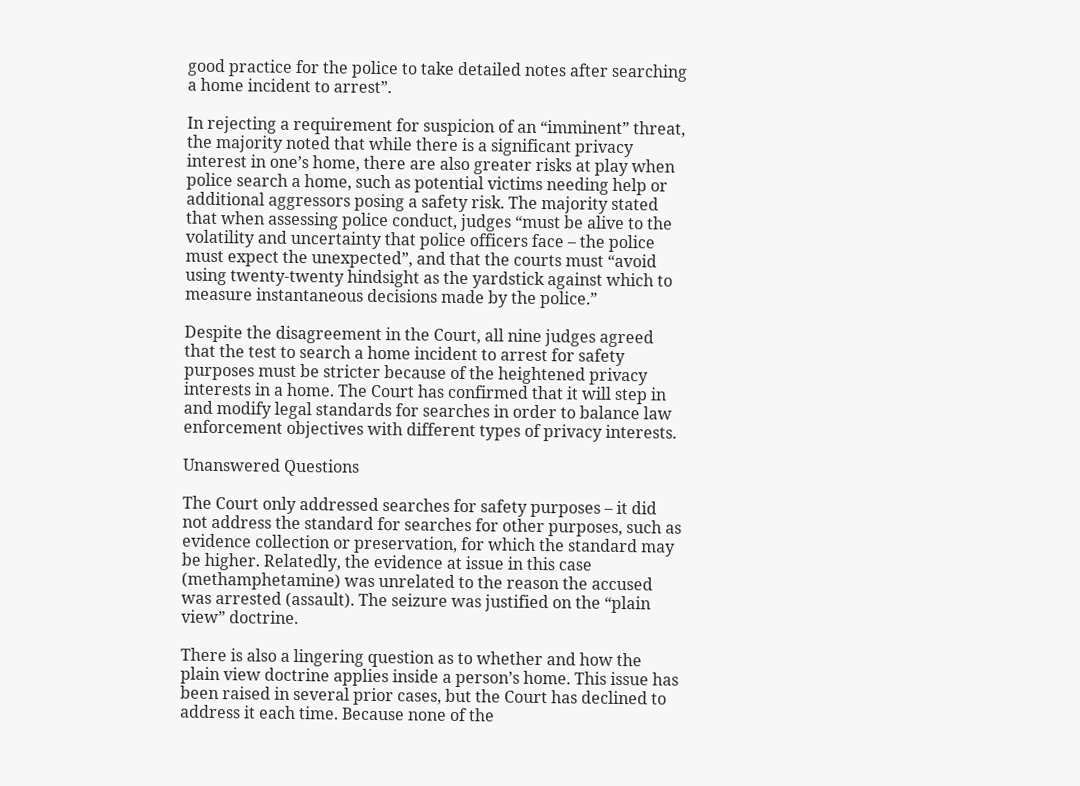good practice for the police to take detailed notes after searching a home incident to arrest”.

In rejecting a requirement for suspicion of an “imminent” threat, the majority noted that while there is a significant privacy interest in one’s home, there are also greater risks at play when police search a home, such as potential victims needing help or additional aggressors posing a safety risk. The majority stated that when assessing police conduct, judges “must be alive to the volatility and uncertainty that police officers face – the police must expect the unexpected”, and that the courts must “avoid using twenty-twenty hindsight as the yardstick against which to measure instantaneous decisions made by the police.”

Despite the disagreement in the Court, all nine judges agreed that the test to search a home incident to arrest for safety purposes must be stricter because of the heightened privacy interests in a home. The Court has confirmed that it will step in and modify legal standards for searches in order to balance law enforcement objectives with different types of privacy interests.

Unanswered Questions

The Court only addressed searches for safety purposes – it did not address the standard for searches for other purposes, such as evidence collection or preservation, for which the standard may be higher. Relatedly, the evidence at issue in this case (methamphetamine) was unrelated to the reason the accused was arrested (assault). The seizure was justified on the “plain view” doctrine.

There is also a lingering question as to whether and how the plain view doctrine applies inside a person’s home. This issue has been raised in several prior cases, but the Court has declined to address it each time. Because none of the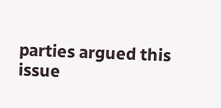parties argued this issue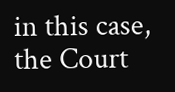in this case, the Court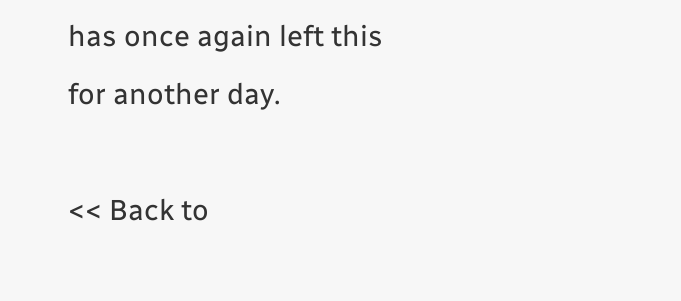has once again left this for another day.

<< Back to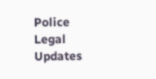Police Legal Updates